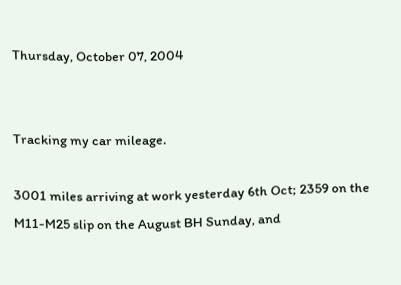Thursday, October 07, 2004


Tracking my car mileage.

3001 miles arriving at work yesterday 6th Oct; 2359 on the M11-M25 slip on the August BH Sunday, and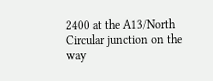2400 at the A13/North Circular junction on the way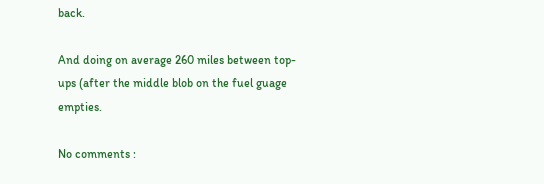back.

And doing on average 260 miles between top-ups (after the middle blob on the fuel guage empties.

No comments :